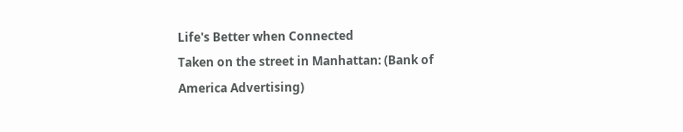Life's Better when Connected
Taken on the street in Manhattan: (Bank of America Advertising)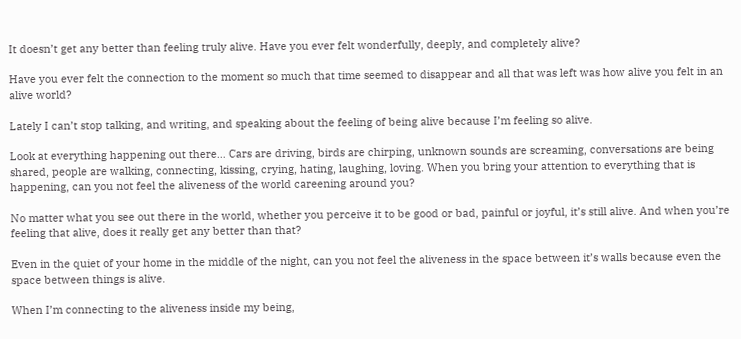It doesn’t get any better than feeling truly alive. Have you ever felt wonderfully, deeply, and completely alive?

Have you ever felt the connection to the moment so much that time seemed to disappear and all that was left was how alive you felt in an alive world?

Lately I can’t stop talking, and writing, and speaking about the feeling of being alive because I’m feeling so alive.

Look at everything happening out there… Cars are driving, birds are chirping, unknown sounds are screaming, conversations are being shared, people are walking, connecting, kissing, crying, hating, laughing, loving. When you bring your attention to everything that is happening, can you not feel the aliveness of the world careening around you?

No matter what you see out there in the world, whether you perceive it to be good or bad, painful or joyful, it’s still alive. And when you’re feeling that alive, does it really get any better than that?

Even in the quiet of your home in the middle of the night, can you not feel the aliveness in the space between it’s walls because even the space between things is alive.

When I’m connecting to the aliveness inside my being,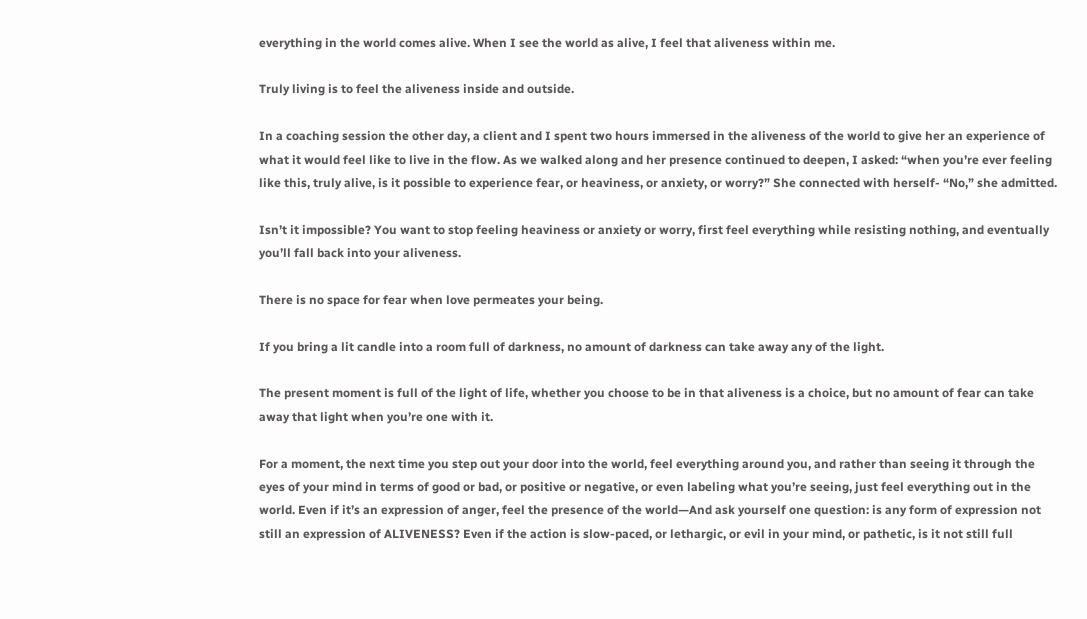everything in the world comes alive. When I see the world as alive, I feel that aliveness within me.

Truly living is to feel the aliveness inside and outside.

In a coaching session the other day, a client and I spent two hours immersed in the aliveness of the world to give her an experience of what it would feel like to live in the flow. As we walked along and her presence continued to deepen, I asked: “when you’re ever feeling like this, truly alive, is it possible to experience fear, or heaviness, or anxiety, or worry?” She connected with herself- “No,” she admitted.

Isn’t it impossible? You want to stop feeling heaviness or anxiety or worry, first feel everything while resisting nothing, and eventually you’ll fall back into your aliveness.

There is no space for fear when love permeates your being.

If you bring a lit candle into a room full of darkness, no amount of darkness can take away any of the light.

The present moment is full of the light of life, whether you choose to be in that aliveness is a choice, but no amount of fear can take away that light when you’re one with it.

For a moment, the next time you step out your door into the world, feel everything around you, and rather than seeing it through the eyes of your mind in terms of good or bad, or positive or negative, or even labeling what you’re seeing, just feel everything out in the world. Even if it’s an expression of anger, feel the presence of the world—And ask yourself one question: is any form of expression not still an expression of ALIVENESS? Even if the action is slow-paced, or lethargic, or evil in your mind, or pathetic, is it not still full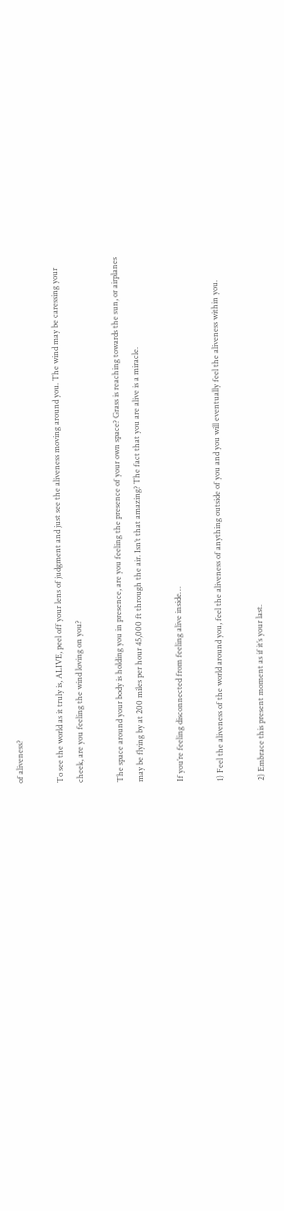of aliveness?

To see the world as it truly is, ALIVE, peel off your lens of judgment and just see the aliveness moving around you. The wind may be caressing your cheek, are you feeling the wind loving on you?

The space around your body is holding you in presence, are you feeling the presence of your own space? Grass is reaching towards the sun, or airplanes may be flying by at 200 miles per hour 45,000 ft through the air. Isn’t that amazing? The fact that you are alive is a miracle.

If you’re feeling disconnected from feeling alive inside…

1) Feel the aliveness of the world around you, feel the aliveness of anything outside of you and you will eventually feel the aliveness within you.

2) Embrace this present moment as if it’s your last.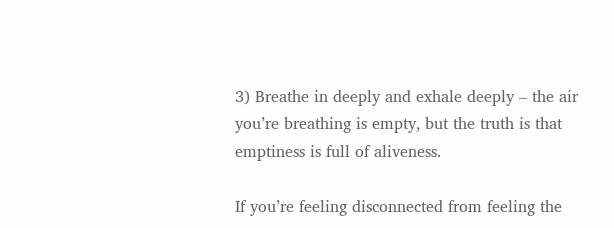3) Breathe in deeply and exhale deeply – the air you’re breathing is empty, but the truth is that emptiness is full of aliveness.

If you’re feeling disconnected from feeling the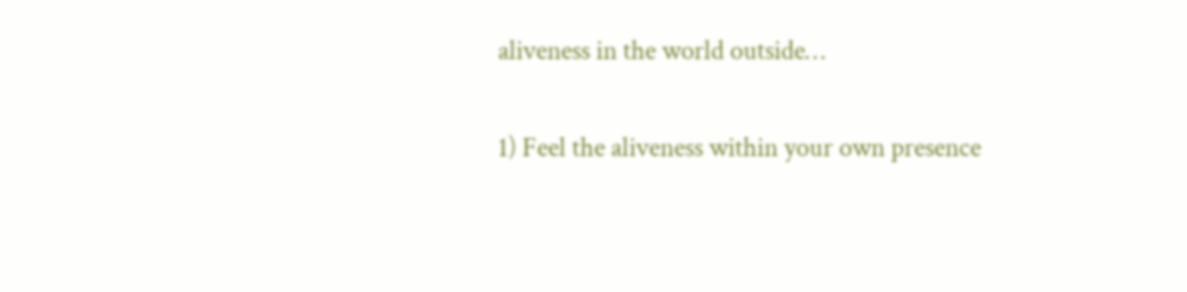aliveness in the world outside…

1) Feel the aliveness within your own presence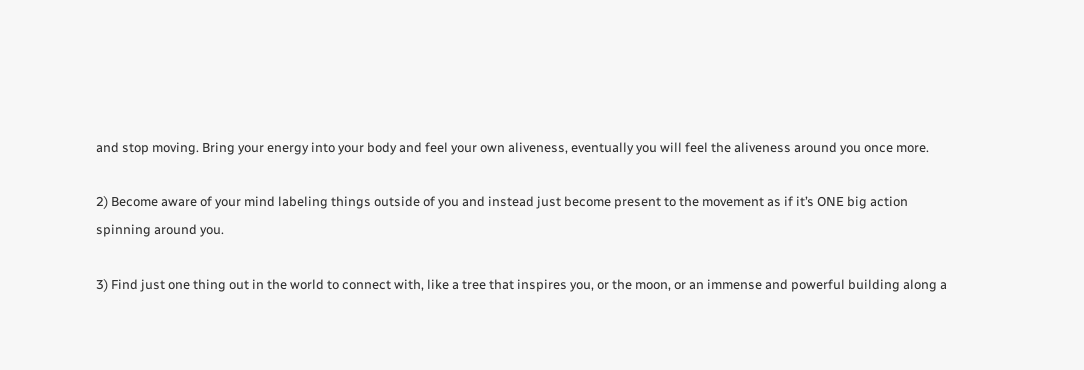and stop moving. Bring your energy into your body and feel your own aliveness, eventually you will feel the aliveness around you once more.

2) Become aware of your mind labeling things outside of you and instead just become present to the movement as if it’s ONE big action spinning around you.

3) Find just one thing out in the world to connect with, like a tree that inspires you, or the moon, or an immense and powerful building along a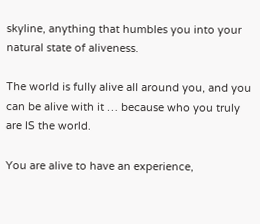skyline, anything that humbles you into your natural state of aliveness.

The world is fully alive all around you, and you can be alive with it … because who you truly are IS the world.

You are alive to have an experience,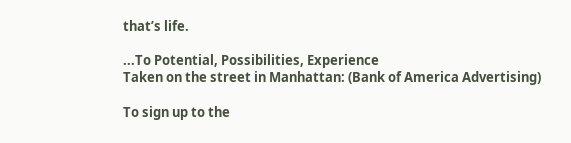that’s life.

...To Potential, Possibilities, Experience
Taken on the street in Manhattan: (Bank of America Advertising)

To sign up to the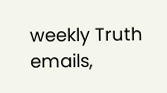weekly Truth emails,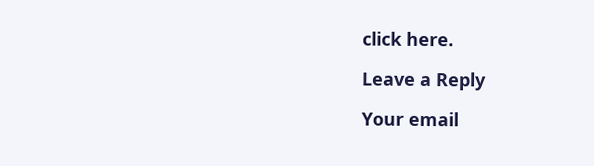click here.

Leave a Reply

Your email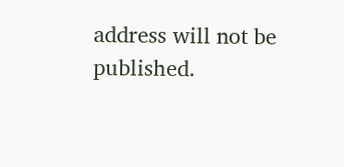address will not be published.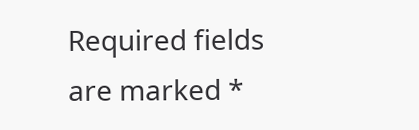Required fields are marked *